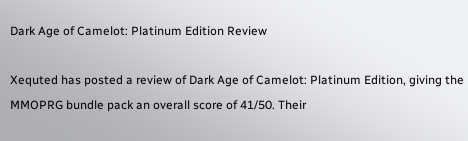Dark Age of Camelot: Platinum Edition Review

Xequted has posted a review of Dark Age of Camelot: Platinum Edition, giving the MMOPRG bundle pack an overall score of 41/50. Their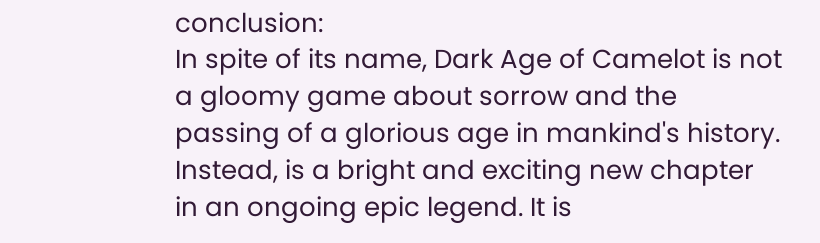conclusion:
In spite of its name, Dark Age of Camelot is not a gloomy game about sorrow and the passing of a glorious age in mankind's history. Instead, is a bright and exciting new chapter in an ongoing epic legend. It is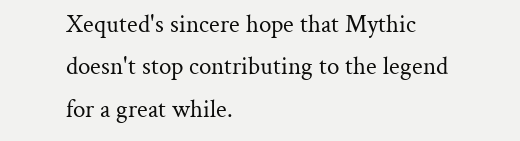Xequted's sincere hope that Mythic doesn't stop contributing to the legend for a great while.